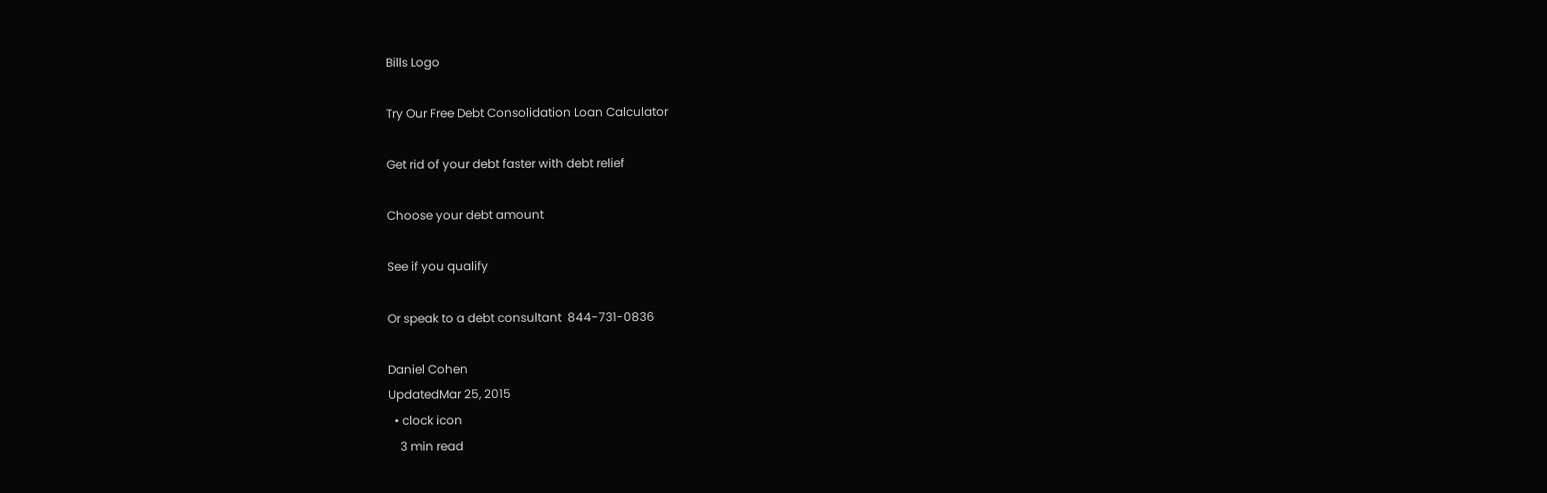Bills Logo

Try Our Free Debt Consolidation Loan Calculator

Get rid of your debt faster with debt relief

Choose your debt amount

See if you qualify

Or speak to a debt consultant  844-731-0836

Daniel Cohen
UpdatedMar 25, 2015
  • clock icon
    3 min read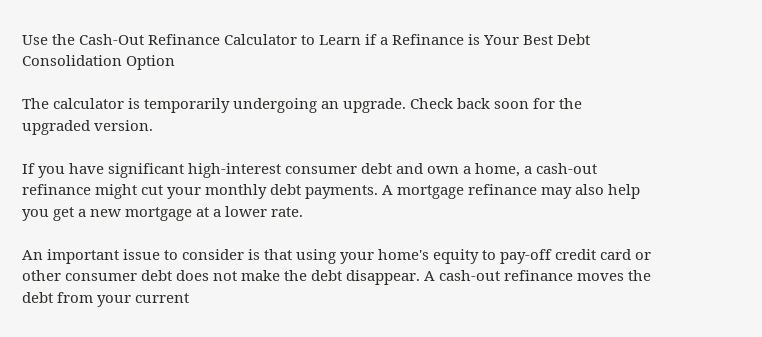Use the Cash-Out Refinance Calculator to Learn if a Refinance is Your Best Debt Consolidation Option

The calculator is temporarily undergoing an upgrade. Check back soon for the upgraded version.

If you have significant high-interest consumer debt and own a home, a cash-out refinance might cut your monthly debt payments. A mortgage refinance may also help you get a new mortgage at a lower rate.

An important issue to consider is that using your home's equity to pay-off credit card or other consumer debt does not make the debt disappear. A cash-out refinance moves the debt from your current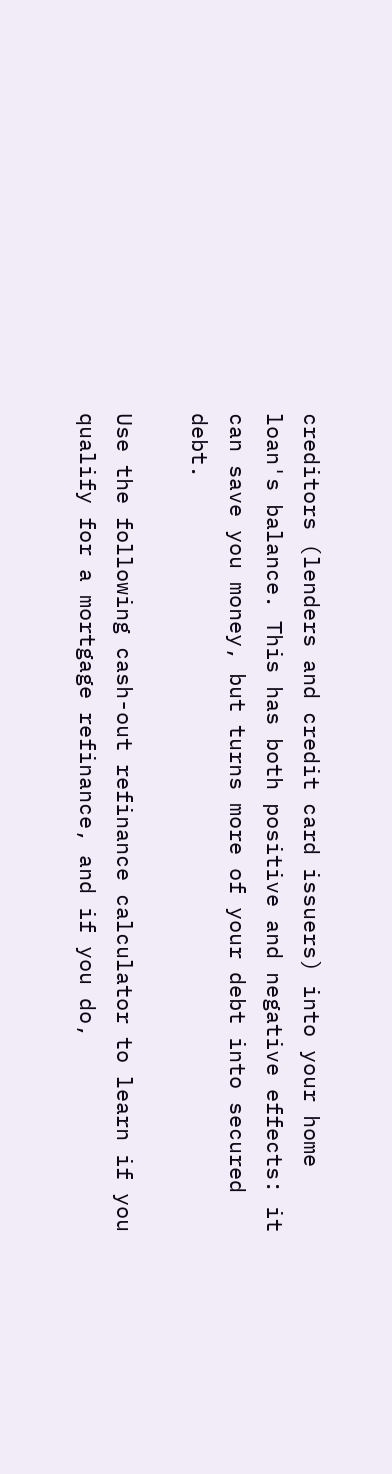creditors (lenders and credit card issuers) into your home loan's balance. This has both positive and negative effects: it can save you money, but turns more of your debt into secured debt.

Use the following cash-out refinance calculator to learn if you qualify for a mortgage refinance, and if you do,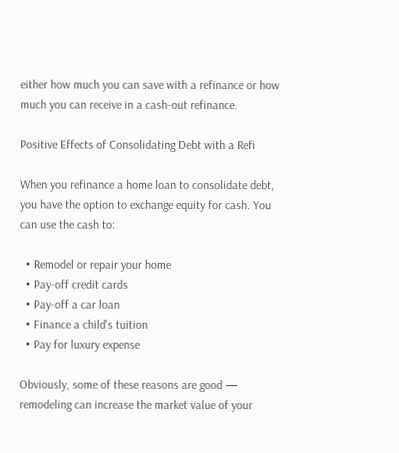either how much you can save with a refinance or how much you can receive in a cash-out refinance.

Positive Effects of Consolidating Debt with a Refi

When you refinance a home loan to consolidate debt, you have the option to exchange equity for cash. You can use the cash to:

  • Remodel or repair your home
  • Pay-off credit cards
  • Pay-off a car loan
  • Finance a child's tuition
  • Pay for luxury expense

Obviously, some of these reasons are good — remodeling can increase the market value of your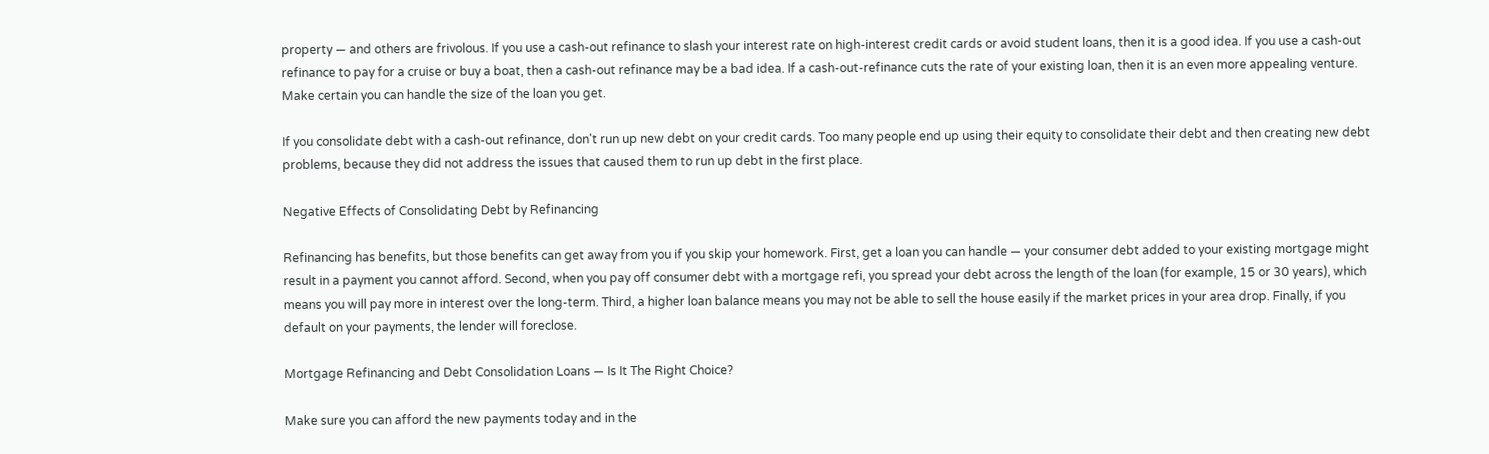property — and others are frivolous. If you use a cash-out refinance to slash your interest rate on high-interest credit cards or avoid student loans, then it is a good idea. If you use a cash-out refinance to pay for a cruise or buy a boat, then a cash-out refinance may be a bad idea. If a cash-out-refinance cuts the rate of your existing loan, then it is an even more appealing venture. Make certain you can handle the size of the loan you get.

If you consolidate debt with a cash-out refinance, don't run up new debt on your credit cards. Too many people end up using their equity to consolidate their debt and then creating new debt problems, because they did not address the issues that caused them to run up debt in the first place.

Negative Effects of Consolidating Debt by Refinancing

Refinancing has benefits, but those benefits can get away from you if you skip your homework. First, get a loan you can handle — your consumer debt added to your existing mortgage might result in a payment you cannot afford. Second, when you pay off consumer debt with a mortgage refi, you spread your debt across the length of the loan (for example, 15 or 30 years), which means you will pay more in interest over the long-term. Third, a higher loan balance means you may not be able to sell the house easily if the market prices in your area drop. Finally, if you default on your payments, the lender will foreclose.

Mortgage Refinancing and Debt Consolidation Loans — Is It The Right Choice?

Make sure you can afford the new payments today and in the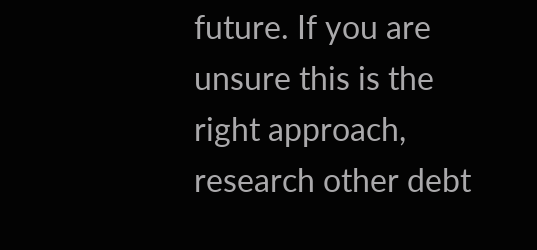future. If you are unsure this is the right approach, research other debt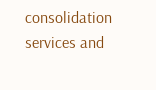consolidation services and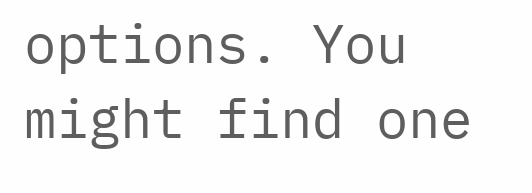options. You might find one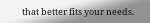that better fits your needs.